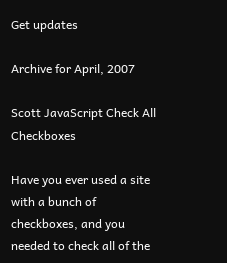Get updates

Archive for April, 2007

Scott JavaScript Check All Checkboxes

Have you ever used a site with a bunch of checkboxes, and you needed to check all of the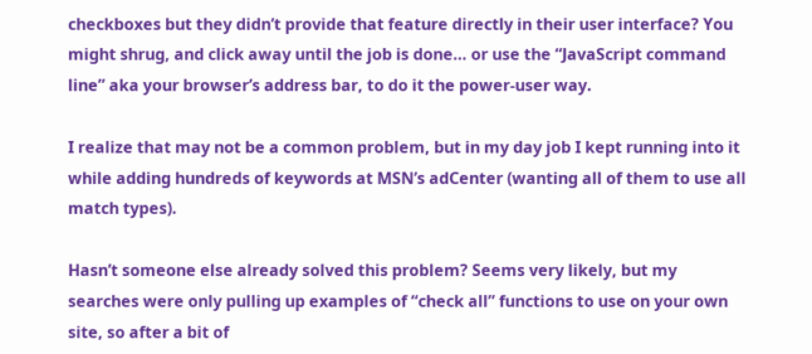checkboxes but they didn’t provide that feature directly in their user interface? You might shrug, and click away until the job is done… or use the “JavaScript command line” aka your browser’s address bar, to do it the power-user way.

I realize that may not be a common problem, but in my day job I kept running into it while adding hundreds of keywords at MSN’s adCenter (wanting all of them to use all match types).

Hasn’t someone else already solved this problem? Seems very likely, but my searches were only pulling up examples of “check all” functions to use on your own site, so after a bit of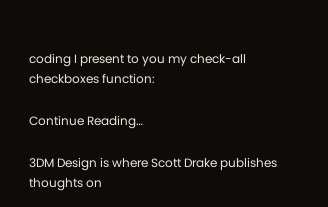coding I present to you my check-all checkboxes function:

Continue Reading…

3DM Design is where Scott Drake publishes thoughts on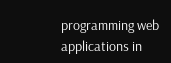programming web applications in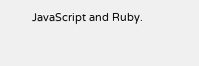JavaScript and Ruby.